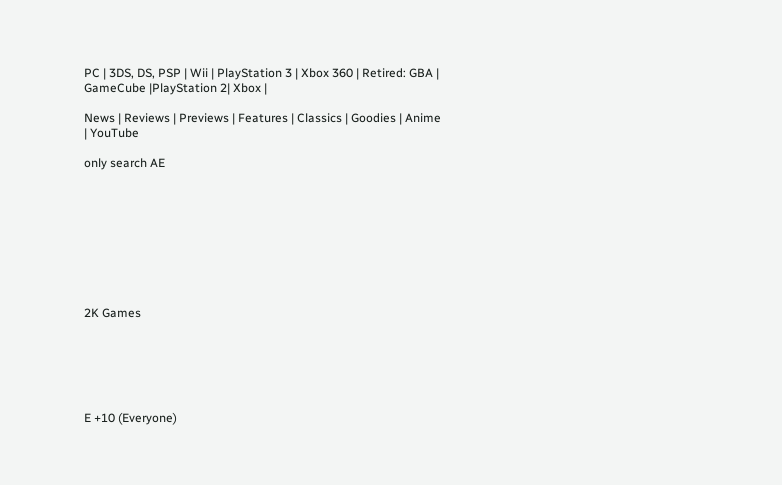PC | 3DS, DS, PSP | Wii | PlayStation 3 | Xbox 360 | Retired: GBA | GameCube |PlayStation 2| Xbox |

News | Reviews | Previews | Features | Classics | Goodies | Anime | YouTube

only search AE









2K Games






E +10 (Everyone)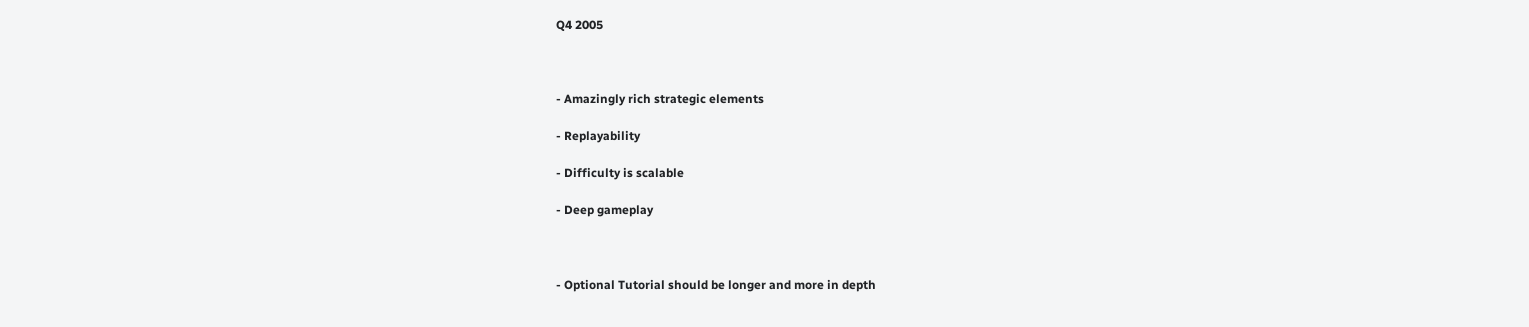Q4 2005



- Amazingly rich strategic elements

- Replayability

- Difficulty is scalable

- Deep gameplay



- Optional Tutorial should be longer and more in depth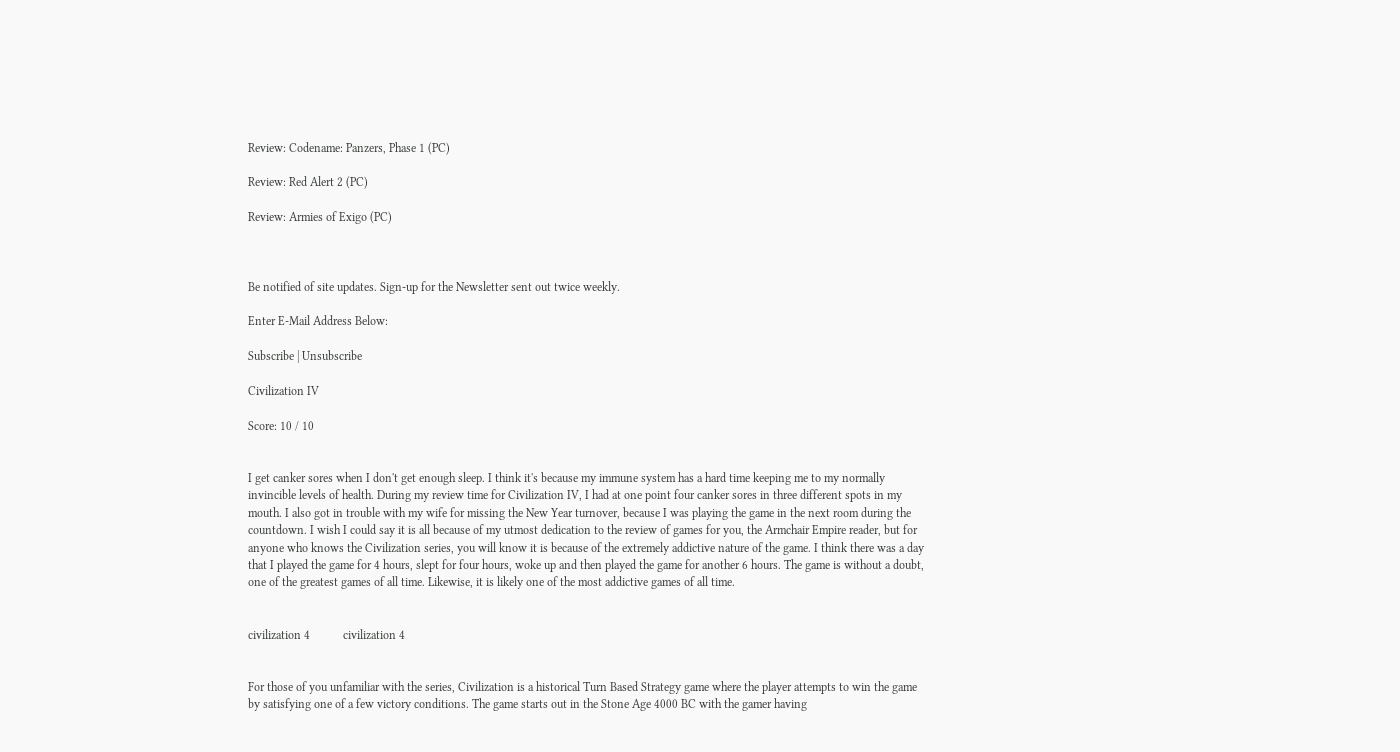Review: Codename: Panzers, Phase 1 (PC)

Review: Red Alert 2 (PC)

Review: Armies of Exigo (PC)



Be notified of site updates. Sign-up for the Newsletter sent out twice weekly.

Enter E-Mail Address Below:

Subscribe | Unsubscribe

Civilization IV

Score: 10 / 10


I get canker sores when I don't get enough sleep. I think it's because my immune system has a hard time keeping me to my normally invincible levels of health. During my review time for Civilization IV, I had at one point four canker sores in three different spots in my mouth. I also got in trouble with my wife for missing the New Year turnover, because I was playing the game in the next room during the countdown. I wish I could say it is all because of my utmost dedication to the review of games for you, the Armchair Empire reader, but for anyone who knows the Civilization series, you will know it is because of the extremely addictive nature of the game. I think there was a day that I played the game for 4 hours, slept for four hours, woke up and then played the game for another 6 hours. The game is without a doubt, one of the greatest games of all time. Likewise, it is likely one of the most addictive games of all time.


civilization 4           civilization 4


For those of you unfamiliar with the series, Civilization is a historical Turn Based Strategy game where the player attempts to win the game by satisfying one of a few victory conditions. The game starts out in the Stone Age 4000 BC with the gamer having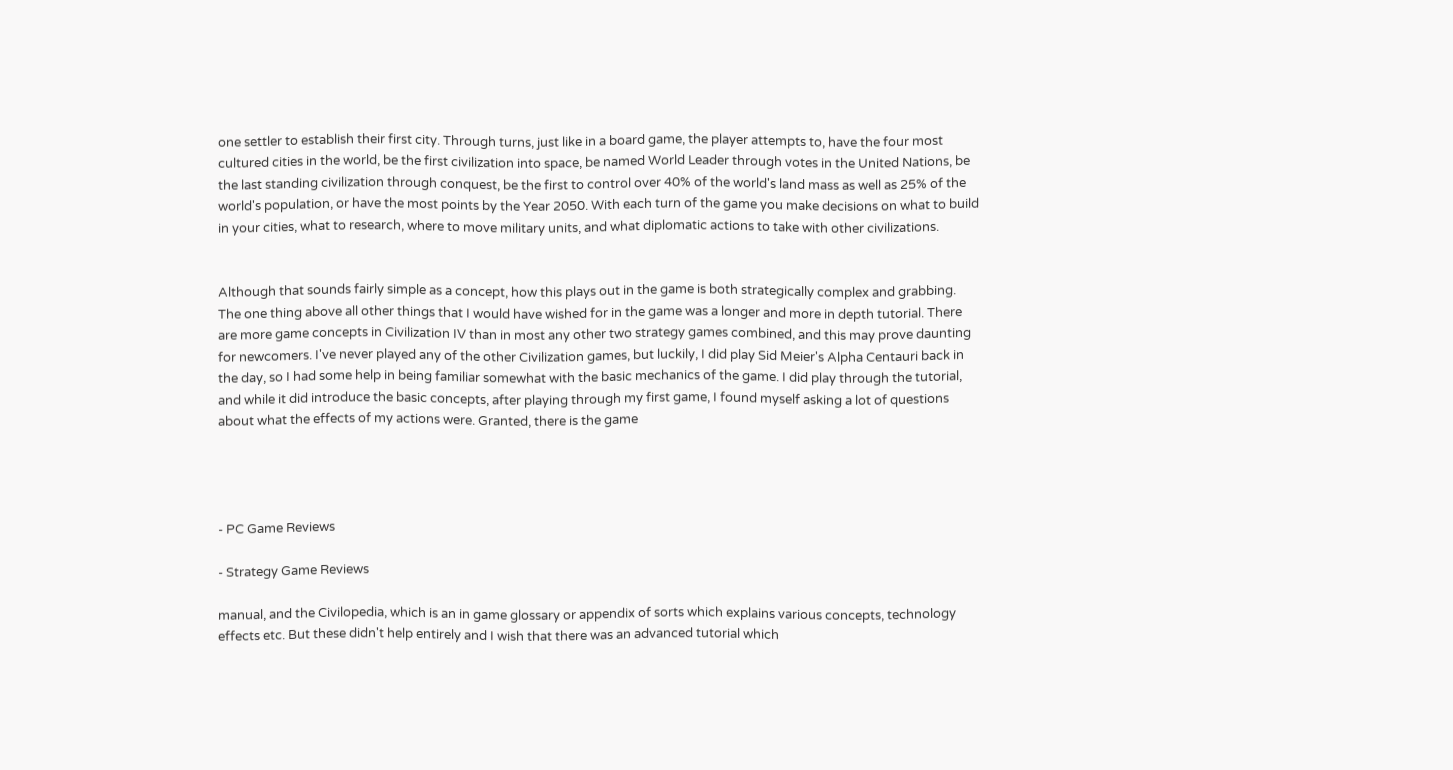one settler to establish their first city. Through turns, just like in a board game, the player attempts to, have the four most cultured cities in the world, be the first civilization into space, be named World Leader through votes in the United Nations, be the last standing civilization through conquest, be the first to control over 40% of the world's land mass as well as 25% of the world's population, or have the most points by the Year 2050. With each turn of the game you make decisions on what to build in your cities, what to research, where to move military units, and what diplomatic actions to take with other civilizations.


Although that sounds fairly simple as a concept, how this plays out in the game is both strategically complex and grabbing. The one thing above all other things that I would have wished for in the game was a longer and more in depth tutorial. There are more game concepts in Civilization IV than in most any other two strategy games combined, and this may prove daunting for newcomers. I've never played any of the other Civilization games, but luckily, I did play Sid Meier's Alpha Centauri back in the day, so I had some help in being familiar somewhat with the basic mechanics of the game. I did play through the tutorial, and while it did introduce the basic concepts, after playing through my first game, I found myself asking a lot of questions about what the effects of my actions were. Granted, there is the game




- PC Game Reviews

- Strategy Game Reviews

manual, and the Civilopedia, which is an in game glossary or appendix of sorts which explains various concepts, technology effects etc. But these didn't help entirely and I wish that there was an advanced tutorial which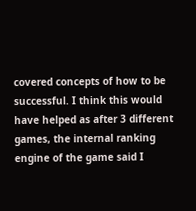covered concepts of how to be successful. I think this would have helped as after 3 different games, the internal ranking engine of the game said I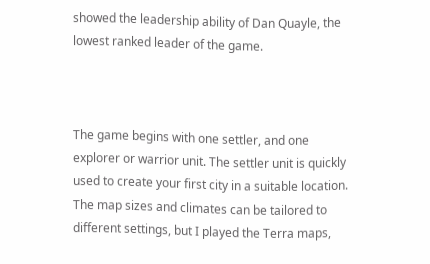showed the leadership ability of Dan Quayle, the lowest ranked leader of the game.



The game begins with one settler, and one explorer or warrior unit. The settler unit is quickly used to create your first city in a suitable location. The map sizes and climates can be tailored to different settings, but I played the Terra maps,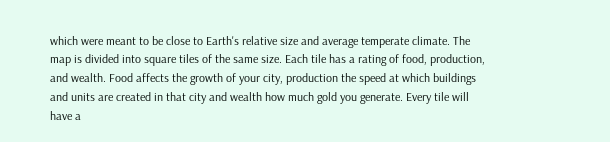which were meant to be close to Earth's relative size and average temperate climate. The map is divided into square tiles of the same size. Each tile has a rating of food, production, and wealth. Food affects the growth of your city, production the speed at which buildings and units are created in that city and wealth how much gold you generate. Every tile will have a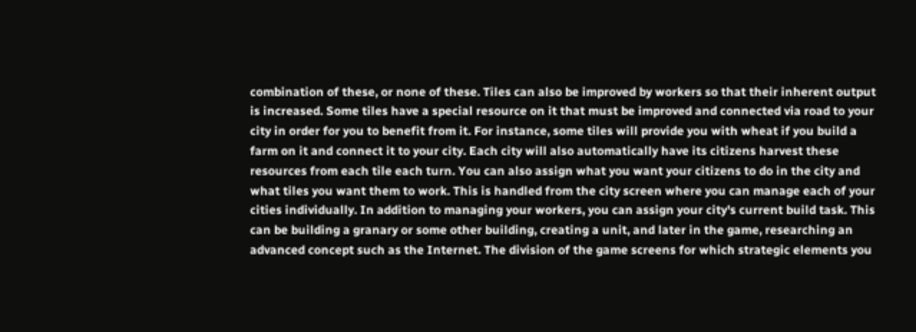combination of these, or none of these. Tiles can also be improved by workers so that their inherent output is increased. Some tiles have a special resource on it that must be improved and connected via road to your city in order for you to benefit from it. For instance, some tiles will provide you with wheat if you build a farm on it and connect it to your city. Each city will also automatically have its citizens harvest these resources from each tile each turn. You can also assign what you want your citizens to do in the city and what tiles you want them to work. This is handled from the city screen where you can manage each of your cities individually. In addition to managing your workers, you can assign your city's current build task. This can be building a granary or some other building, creating a unit, and later in the game, researching an advanced concept such as the Internet. The division of the game screens for which strategic elements you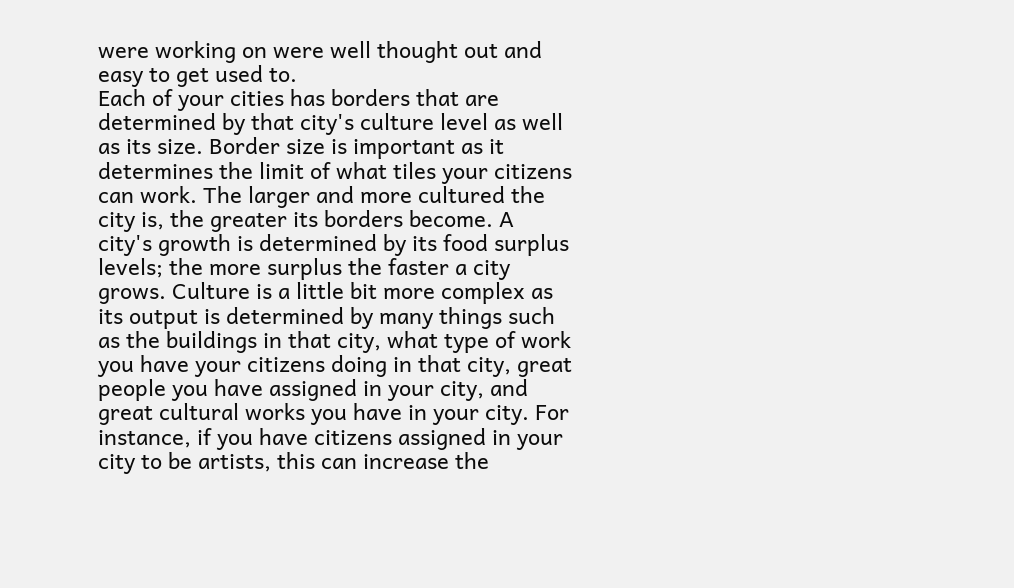were working on were well thought out and easy to get used to.
Each of your cities has borders that are determined by that city's culture level as well as its size. Border size is important as it determines the limit of what tiles your citizens can work. The larger and more cultured the city is, the greater its borders become. A city's growth is determined by its food surplus levels; the more surplus the faster a city grows. Culture is a little bit more complex as its output is determined by many things such as the buildings in that city, what type of work you have your citizens doing in that city, great people you have assigned in your city, and great cultural works you have in your city. For instance, if you have citizens assigned in your city to be artists, this can increase the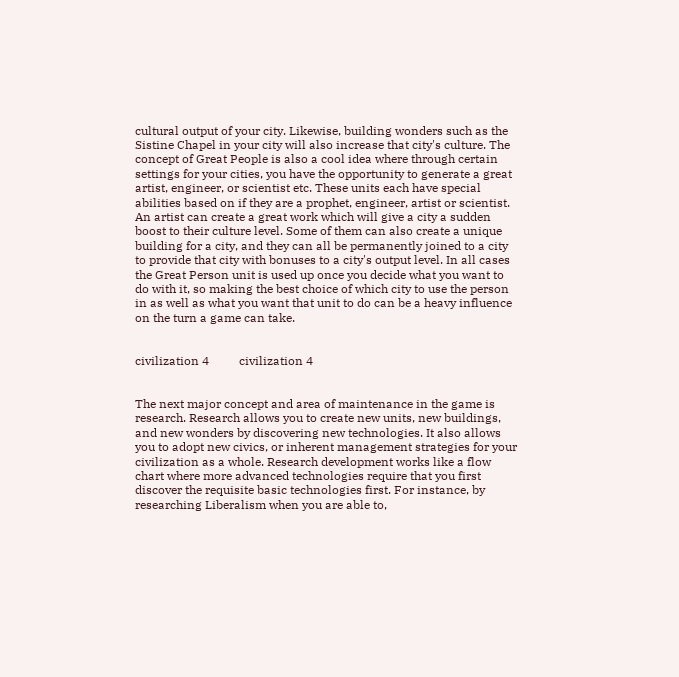cultural output of your city. Likewise, building wonders such as the Sistine Chapel in your city will also increase that city's culture. The concept of Great People is also a cool idea where through certain settings for your cities, you have the opportunity to generate a great artist, engineer, or scientist etc. These units each have special abilities based on if they are a prophet, engineer, artist or scientist. An artist can create a great work which will give a city a sudden boost to their culture level. Some of them can also create a unique building for a city, and they can all be permanently joined to a city to provide that city with bonuses to a city's output level. In all cases the Great Person unit is used up once you decide what you want to do with it, so making the best choice of which city to use the person in as well as what you want that unit to do can be a heavy influence on the turn a game can take.


civilization 4          civilization 4


The next major concept and area of maintenance in the game is research. Research allows you to create new units, new buildings, and new wonders by discovering new technologies. It also allows you to adopt new civics, or inherent management strategies for your civilization as a whole. Research development works like a flow chart where more advanced technologies require that you first discover the requisite basic technologies first. For instance, by researching Liberalism when you are able to,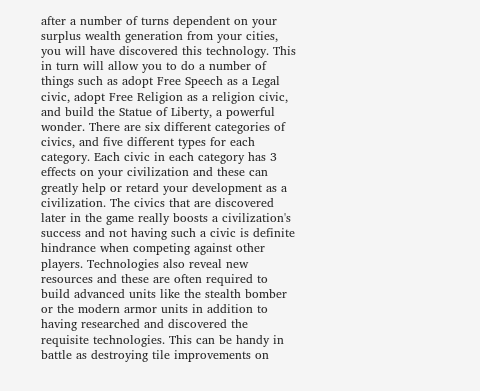after a number of turns dependent on your surplus wealth generation from your cities, you will have discovered this technology. This in turn will allow you to do a number of things such as adopt Free Speech as a Legal civic, adopt Free Religion as a religion civic, and build the Statue of Liberty, a powerful wonder. There are six different categories of civics, and five different types for each category. Each civic in each category has 3 effects on your civilization and these can greatly help or retard your development as a civilization. The civics that are discovered later in the game really boosts a civilization's success and not having such a civic is definite hindrance when competing against other players. Technologies also reveal new resources and these are often required to build advanced units like the stealth bomber or the modern armor units in addition to having researched and discovered the requisite technologies. This can be handy in battle as destroying tile improvements on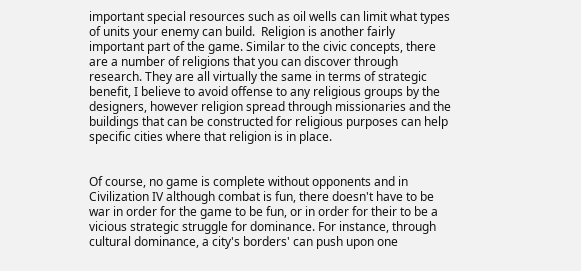important special resources such as oil wells can limit what types of units your enemy can build.  Religion is another fairly important part of the game. Similar to the civic concepts, there are a number of religions that you can discover through research. They are all virtually the same in terms of strategic benefit, I believe to avoid offense to any religious groups by the designers, however religion spread through missionaries and the buildings that can be constructed for religious purposes can help specific cities where that religion is in place.


Of course, no game is complete without opponents and in Civilization IV although combat is fun, there doesn't have to be war in order for the game to be fun, or in order for their to be a vicious strategic struggle for dominance. For instance, through cultural dominance, a city's borders' can push upon one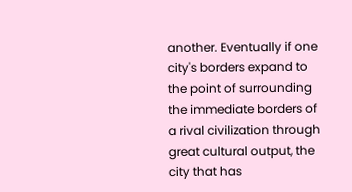another. Eventually if one city's borders expand to the point of surrounding the immediate borders of a rival civilization through great cultural output, the city that has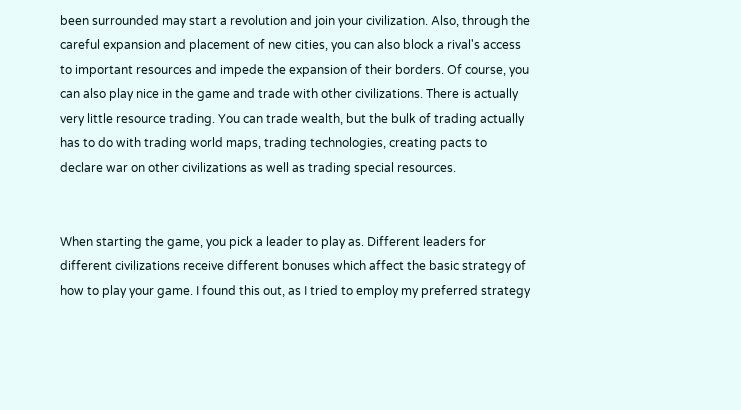been surrounded may start a revolution and join your civilization. Also, through the careful expansion and placement of new cities, you can also block a rival's access to important resources and impede the expansion of their borders. Of course, you can also play nice in the game and trade with other civilizations. There is actually very little resource trading. You can trade wealth, but the bulk of trading actually has to do with trading world maps, trading technologies, creating pacts to declare war on other civilizations as well as trading special resources.


When starting the game, you pick a leader to play as. Different leaders for different civilizations receive different bonuses which affect the basic strategy of how to play your game. I found this out, as I tried to employ my preferred strategy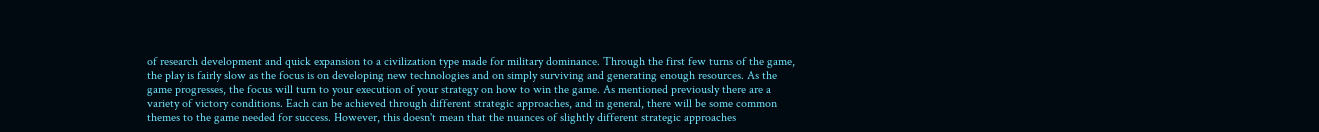of research development and quick expansion to a civilization type made for military dominance. Through the first few turns of the game, the play is fairly slow as the focus is on developing new technologies and on simply surviving and generating enough resources. As the game progresses, the focus will turn to your execution of your strategy on how to win the game. As mentioned previously there are a variety of victory conditions. Each can be achieved through different strategic approaches, and in general, there will be some common themes to the game needed for success. However, this doesn't mean that the nuances of slightly different strategic approaches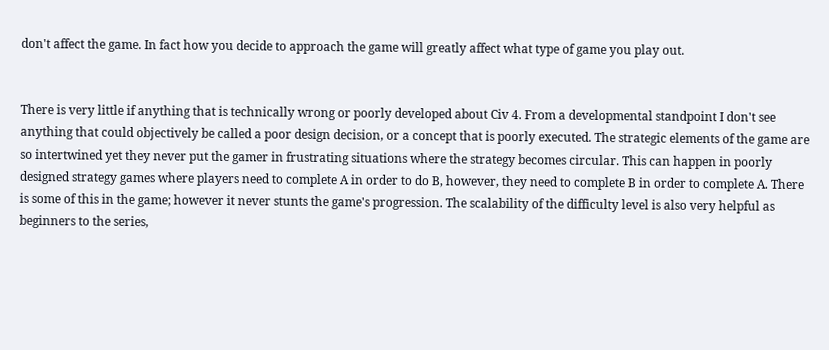don't affect the game. In fact how you decide to approach the game will greatly affect what type of game you play out.


There is very little if anything that is technically wrong or poorly developed about Civ 4. From a developmental standpoint I don't see anything that could objectively be called a poor design decision, or a concept that is poorly executed. The strategic elements of the game are so intertwined yet they never put the gamer in frustrating situations where the strategy becomes circular. This can happen in poorly designed strategy games where players need to complete A in order to do B, however, they need to complete B in order to complete A. There is some of this in the game; however it never stunts the game's progression. The scalability of the difficulty level is also very helpful as beginners to the series,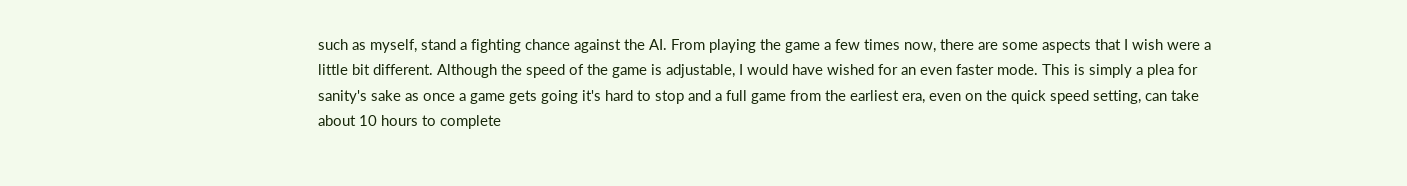such as myself, stand a fighting chance against the AI. From playing the game a few times now, there are some aspects that I wish were a little bit different. Although the speed of the game is adjustable, I would have wished for an even faster mode. This is simply a plea for sanity's sake as once a game gets going it's hard to stop and a full game from the earliest era, even on the quick speed setting, can take about 10 hours to complete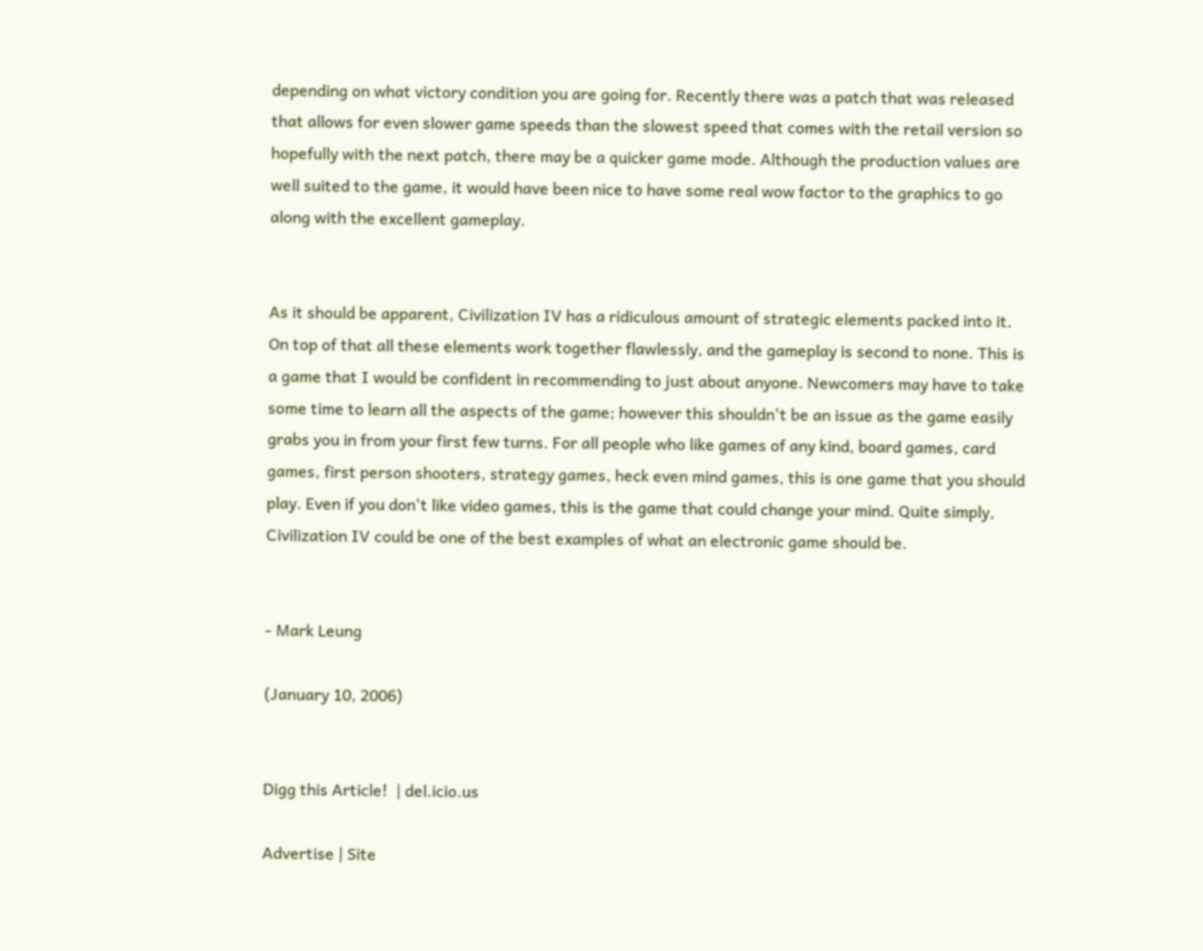depending on what victory condition you are going for. Recently there was a patch that was released that allows for even slower game speeds than the slowest speed that comes with the retail version so hopefully with the next patch, there may be a quicker game mode. Although the production values are well suited to the game, it would have been nice to have some real wow factor to the graphics to go along with the excellent gameplay.


As it should be apparent, Civilization IV has a ridiculous amount of strategic elements packed into it. On top of that all these elements work together flawlessly, and the gameplay is second to none. This is a game that I would be confident in recommending to just about anyone. Newcomers may have to take some time to learn all the aspects of the game; however this shouldn't be an issue as the game easily grabs you in from your first few turns. For all people who like games of any kind, board games, card games, first person shooters, strategy games, heck even mind games, this is one game that you should play. Even if you don't like video games, this is the game that could change your mind. Quite simply, Civilization IV could be one of the best examples of what an electronic game should be.


- Mark Leung

(January 10, 2006)


Digg this Article!  | del.icio.us

Advertise | Site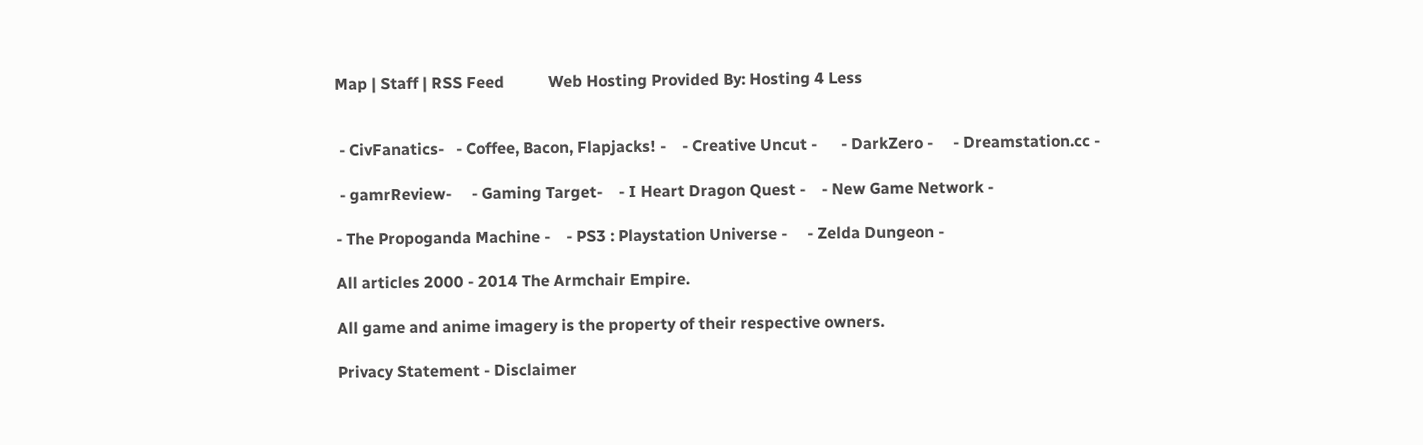Map | Staff | RSS Feed           Web Hosting Provided By: Hosting 4 Less


 - CivFanatics-   - Coffee, Bacon, Flapjacks! -    - Creative Uncut -      - DarkZero -     - Dreamstation.cc -

 - gamrReview-     - Gaming Target-    - I Heart Dragon Quest -    - New Game Network -

- The Propoganda Machine -    - PS3 : Playstation Universe -     - Zelda Dungeon -

All articles 2000 - 2014 The Armchair Empire.

All game and anime imagery is the property of their respective owners.

Privacy Statement - Disclaimer